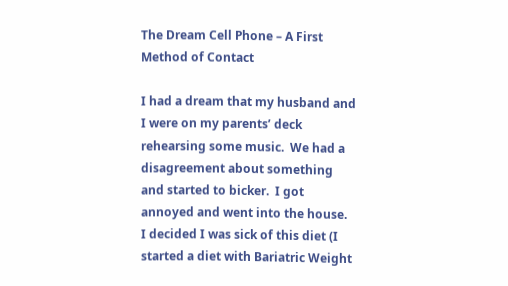The Dream Cell Phone – A First Method of Contact

I had a dream that my husband and I were on my parents’ deck rehearsing some music.  We had a disagreement about something and started to bicker.  I got annoyed and went into the house.  I decided I was sick of this diet (I started a diet with Bariatric Weight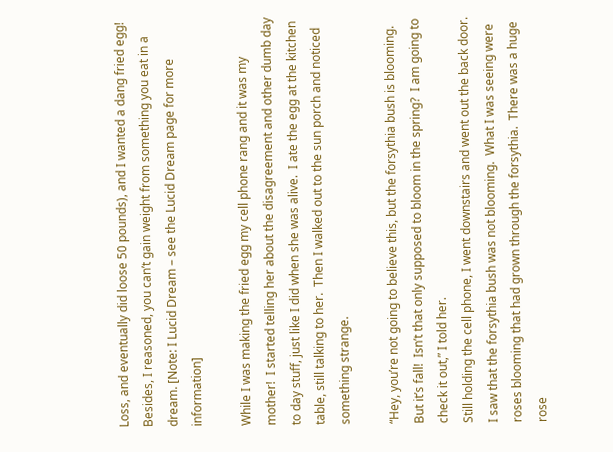Loss, and eventually did loose 50 pounds), and I wanted a dang fried egg!  Besides, I reasoned, you can’t gain weight from something you eat in a dream. [Note: I Lucid Dream – see the Lucid Dream page for more information]

While I was making the fried egg my cell phone rang and it was my mother!  I started telling her about the disagreement and other dumb day to day stuff, just like I did when she was alive.  I ate the egg at the kitchen table, still talking to her.  Then I walked out to the sun porch and noticed something strange.

“Hey, you’re not going to believe this, but the forsythia bush is blooming.   But it’s fall!  Isn’t that only supposed to bloom in the spring?  I am going to check it out,” I told her.
Still holding the cell phone, I went downstairs and went out the back door.  I saw that the forsythia bush was not blooming.  What I was seeing were roses blooming that had grown through the forsythia.  There was a huge rose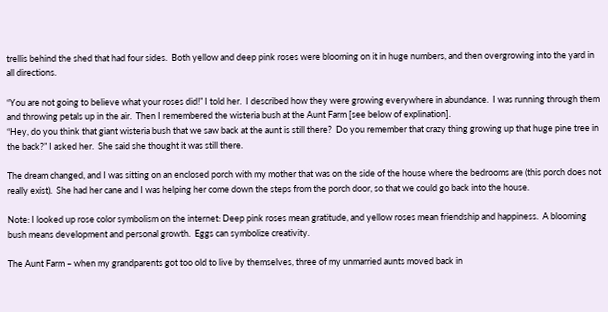trellis behind the shed that had four sides.  Both yellow and deep pink roses were blooming on it in huge numbers, and then overgrowing into the yard in all directions.

“You are not going to believe what your roses did!” I told her.  I described how they were growing everywhere in abundance.  I was running through them and throwing petals up in the air.  Then I remembered the wisteria bush at the Aunt Farm [see below of explination].
“Hey, do you think that giant wisteria bush that we saw back at the aunt is still there?  Do you remember that crazy thing growing up that huge pine tree in the back?” I asked her.  She said she thought it was still there.

The dream changed, and I was sitting on an enclosed porch with my mother that was on the side of the house where the bedrooms are (this porch does not really exist).  She had her cane and I was helping her come down the steps from the porch door, so that we could go back into the house.

Note: I looked up rose color symbolism on the internet: Deep pink roses mean gratitude, and yellow roses mean friendship and happiness.  A blooming  bush means development and personal growth.  Eggs can symbolize creativity.

The Aunt Farm – when my grandparents got too old to live by themselves, three of my unmarried aunts moved back in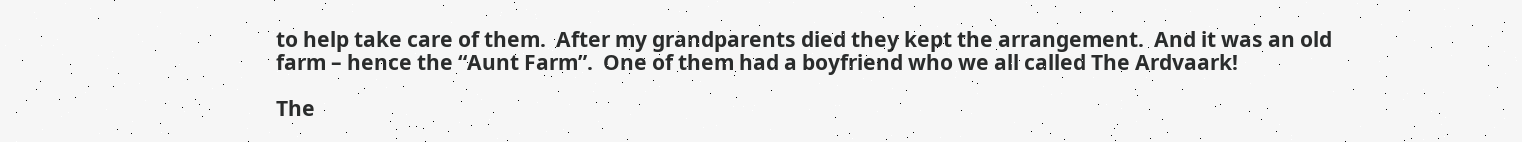to help take care of them.  After my grandparents died they kept the arrangement.  And it was an old farm – hence the “Aunt Farm”.  One of them had a boyfriend who we all called The Ardvaark!

The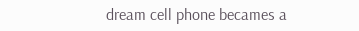dream cell phone becames a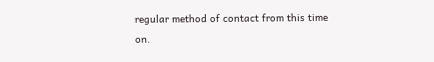regular method of contact from this time on.